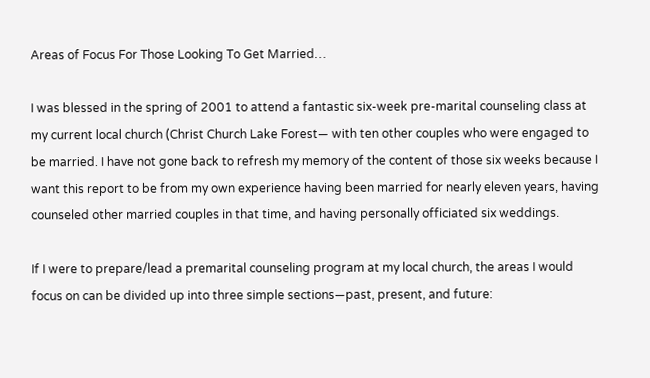Areas of Focus For Those Looking To Get Married…

I was blessed in the spring of 2001 to attend a fantastic six-week pre-marital counseling class at my current local church (Christ Church Lake Forest— with ten other couples who were engaged to be married. I have not gone back to refresh my memory of the content of those six weeks because I want this report to be from my own experience having been married for nearly eleven years, having counseled other married couples in that time, and having personally officiated six weddings.

If I were to prepare/lead a premarital counseling program at my local church, the areas I would focus on can be divided up into three simple sections—past, present, and future: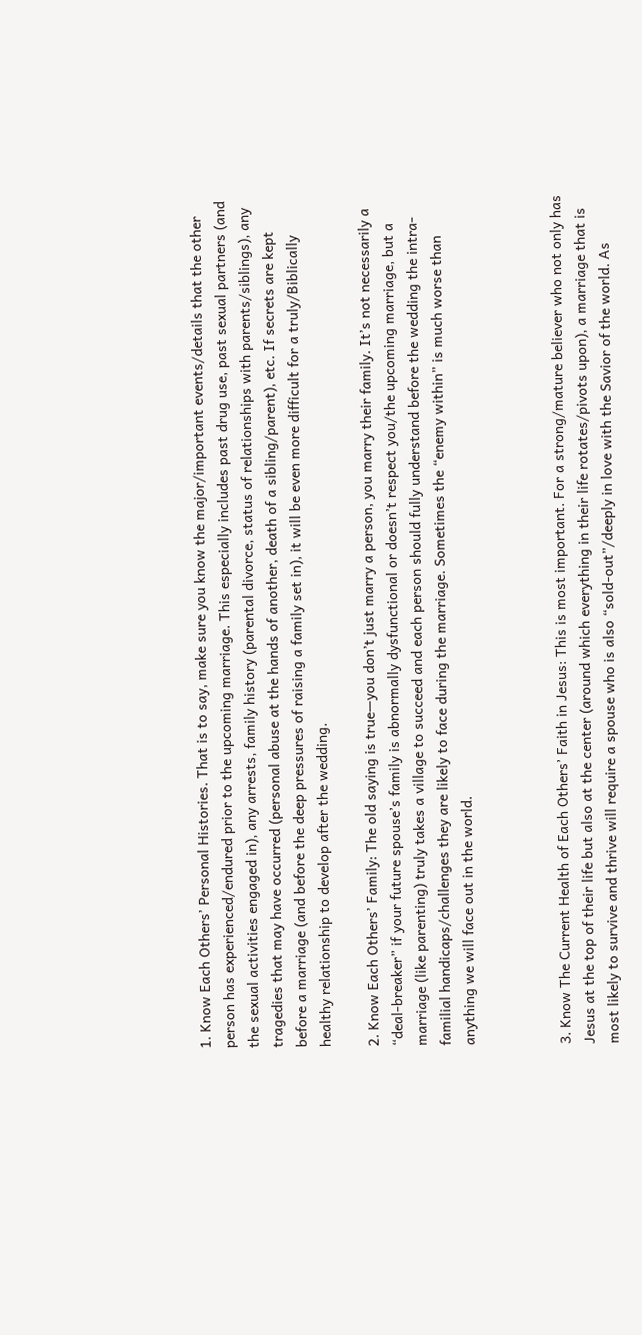1. Know Each Others’ Personal Histories. That is to say, make sure you know the major/important events/details that the other person has experienced/endured prior to the upcoming marriage. This especially includes past drug use, past sexual partners (and the sexual activities engaged in), any arrests, family history (parental divorce, status of relationships with parents/siblings), any tragedies that may have occurred (personal abuse at the hands of another, death of a sibling/parent), etc. If secrets are kept before a marriage (and before the deep pressures of raising a family set in), it will be even more difficult for a truly/Biblically healthy relationship to develop after the wedding.

2. Know Each Others’ Family: The old saying is true—you don’t just marry a person, you marry their family. It’s not necessarily a “deal-breaker” if your future spouse’s family is abnormally dysfunctional or doesn’t respect you/the upcoming marriage, but a marriage (like parenting) truly takes a village to succeed and each person should fully understand before the wedding the intra-familial handicaps/challenges they are likely to face during the marriage. Sometimes the “enemy within” is much worse than anything we will face out in the world.



3. Know The Current Health of Each Others’ Faith in Jesus: This is most important. For a strong/mature believer who not only has Jesus at the top of their life but also at the center (around which everything in their life rotates/pivots upon), a marriage that is most likely to survive and thrive will require a spouse who is also “sold-out”/deeply in love with the Savior of the world. As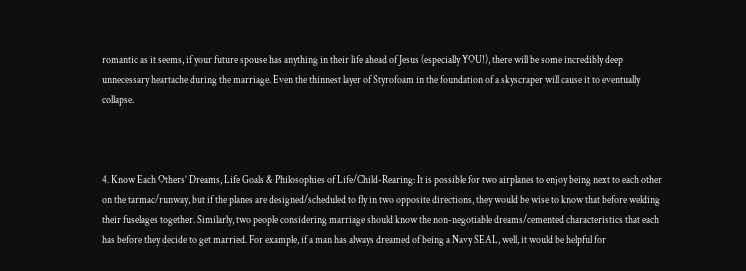romantic as it seems, if your future spouse has anything in their life ahead of Jesus (especially YOU!), there will be some incredibly deep unnecessary heartache during the marriage. Even the thinnest layer of Styrofoam in the foundation of a skyscraper will cause it to eventually collapse.



4. Know Each Others’ Dreams, Life Goals & Philosophies of Life/Child-Rearing: It is possible for two airplanes to enjoy being next to each other on the tarmac/runway, but if the planes are designed/scheduled to fly in two opposite directions, they would be wise to know that before welding their fuselages together. Similarly, two people considering marriage should know the non-negotiable dreams/cemented characteristics that each has before they decide to get married. For example, if a man has always dreamed of being a Navy SEAL, well, it would be helpful for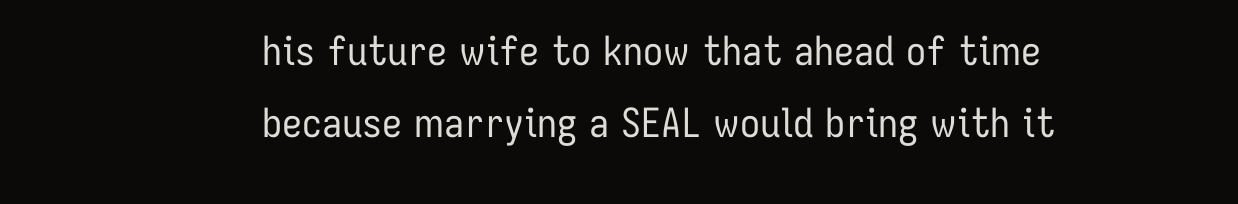his future wife to know that ahead of time because marrying a SEAL would bring with it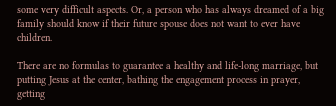some very difficult aspects. Or, a person who has always dreamed of a big family should know if their future spouse does not want to ever have children.

There are no formulas to guarantee a healthy and life-long marriage, but putting Jesus at the center, bathing the engagement process in prayer, getting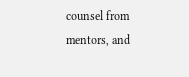counsel from mentors, and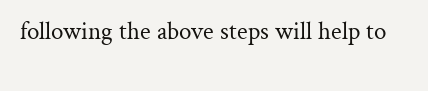following the above steps will help to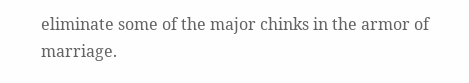eliminate some of the major chinks in the armor of marriage.